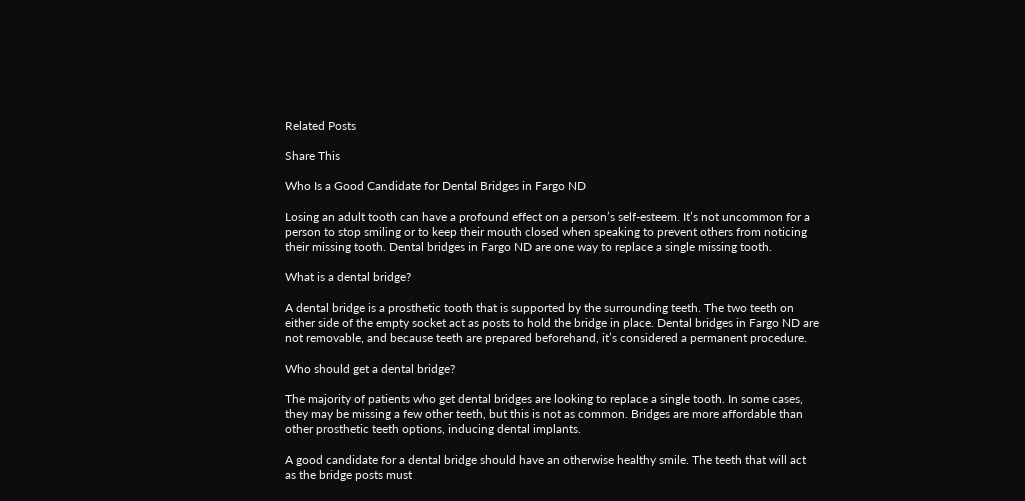Related Posts

Share This

Who Is a Good Candidate for Dental Bridges in Fargo ND

Losing an adult tooth can have a profound effect on a person’s self-esteem. It’s not uncommon for a person to stop smiling or to keep their mouth closed when speaking to prevent others from noticing their missing tooth. Dental bridges in Fargo ND are one way to replace a single missing tooth.

What is a dental bridge?

A dental bridge is a prosthetic tooth that is supported by the surrounding teeth. The two teeth on either side of the empty socket act as posts to hold the bridge in place. Dental bridges in Fargo ND are not removable, and because teeth are prepared beforehand, it’s considered a permanent procedure.

Who should get a dental bridge?

The majority of patients who get dental bridges are looking to replace a single tooth. In some cases, they may be missing a few other teeth, but this is not as common. Bridges are more affordable than other prosthetic teeth options, inducing dental implants.

A good candidate for a dental bridge should have an otherwise healthy smile. The teeth that will act as the bridge posts must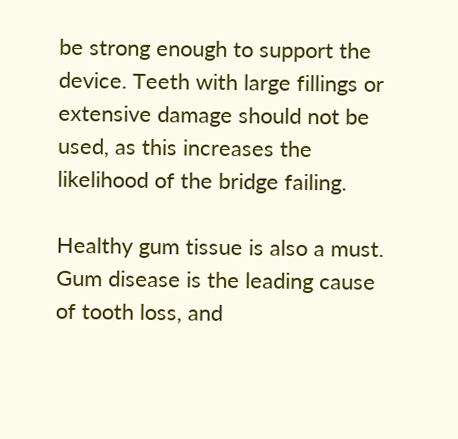be strong enough to support the device. Teeth with large fillings or extensive damage should not be used, as this increases the likelihood of the bridge failing.

Healthy gum tissue is also a must. Gum disease is the leading cause of tooth loss, and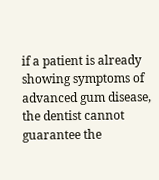if a patient is already showing symptoms of advanced gum disease, the dentist cannot guarantee the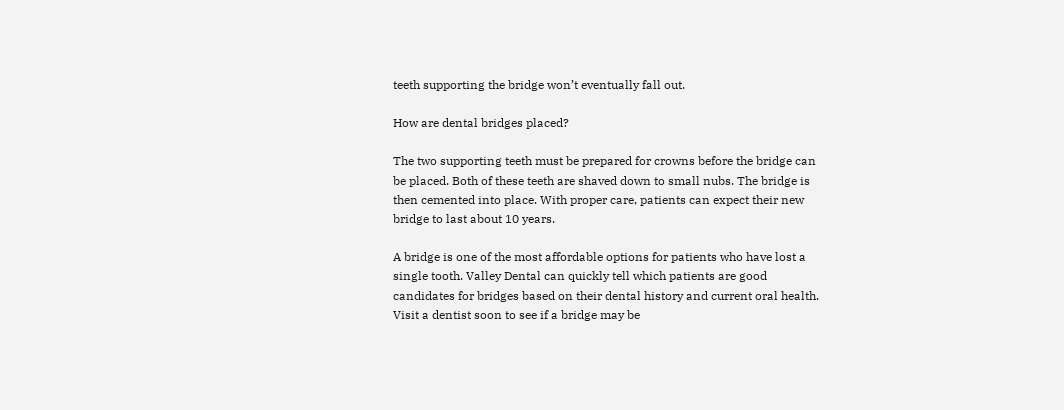teeth supporting the bridge won’t eventually fall out.

How are dental bridges placed?

The two supporting teeth must be prepared for crowns before the bridge can be placed. Both of these teeth are shaved down to small nubs. The bridge is then cemented into place. With proper care, patients can expect their new bridge to last about 10 years.

A bridge is one of the most affordable options for patients who have lost a single tooth. Valley Dental can quickly tell which patients are good candidates for bridges based on their dental history and current oral health. Visit a dentist soon to see if a bridge may be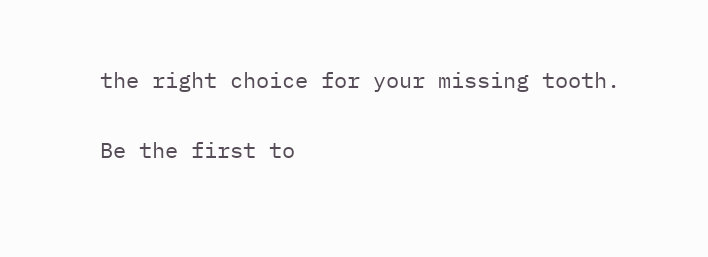the right choice for your missing tooth.

Be the first to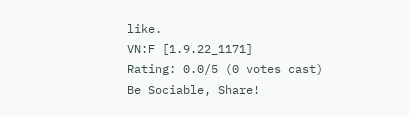like.
VN:F [1.9.22_1171]
Rating: 0.0/5 (0 votes cast)
Be Sociable, Share!